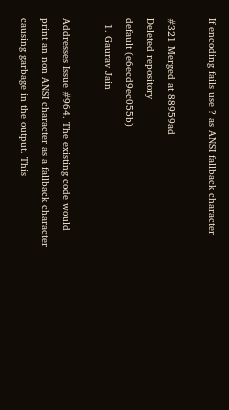If encoding fails use ? as ANSI fallback character

#321 Merged at 88959ad
Deleted repository
default (e6ecd9ec055b)
  1. Gaurav Jain

Addresses Issue #964. The existing code would print an non ANSI character as a fallback character causing garbage in the output. This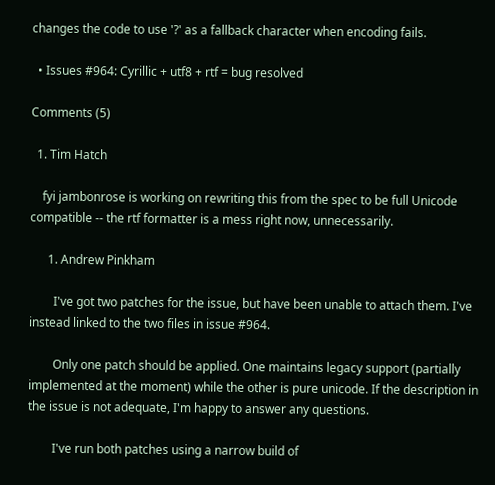changes the code to use '?' as a fallback character when encoding fails.

  • Issues #964: Cyrillic + utf8 + rtf = bug resolved

Comments (5)

  1. Tim Hatch

    fyi jambonrose is working on rewriting this from the spec to be full Unicode compatible -- the rtf formatter is a mess right now, unnecessarily.

      1. Andrew Pinkham

        I've got two patches for the issue, but have been unable to attach them. I've instead linked to the two files in issue #964.

        Only one patch should be applied. One maintains legacy support (partially implemented at the moment) while the other is pure unicode. If the description in the issue is not adequate, I'm happy to answer any questions.

        I've run both patches using a narrow build of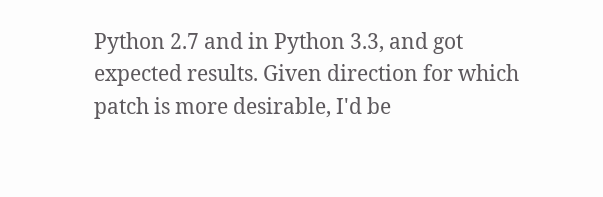Python 2.7 and in Python 3.3, and got expected results. Given direction for which patch is more desirable, I'd be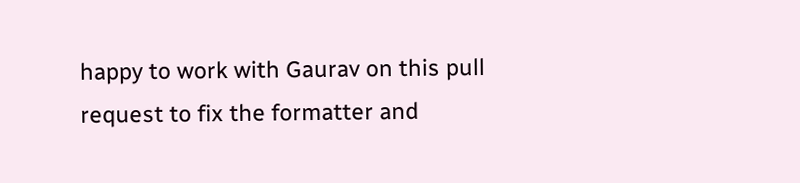happy to work with Gaurav on this pull request to fix the formatter and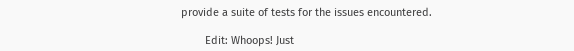provide a suite of tests for the issues encountered.

        Edit: Whoops! Just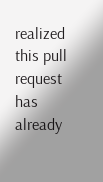realized this pull request has already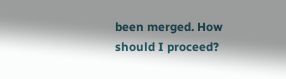been merged. How should I proceed?